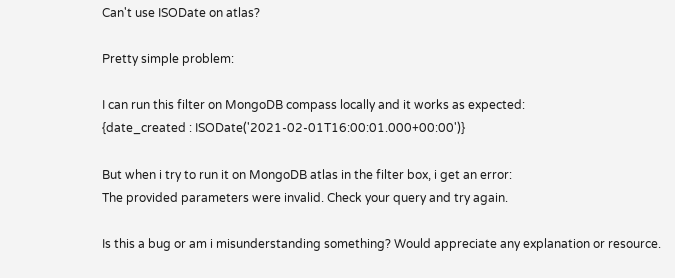Can't use ISODate on atlas?

Pretty simple problem:

I can run this filter on MongoDB compass locally and it works as expected:
{date_created : ISODate('2021-02-01T16:00:01.000+00:00')}

But when i try to run it on MongoDB atlas in the filter box, i get an error:
The provided parameters were invalid. Check your query and try again.

Is this a bug or am i misunderstanding something? Would appreciate any explanation or resource.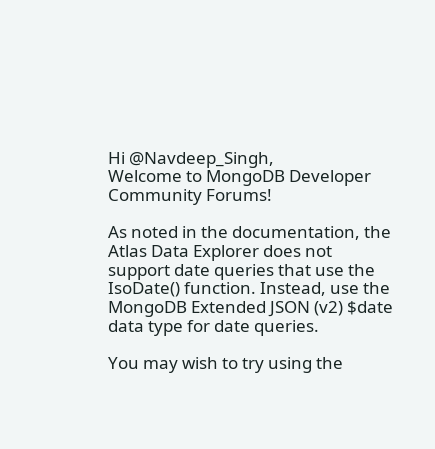Hi @Navdeep_Singh,
Welcome to MongoDB Developer Community Forums!

As noted in the documentation, the Atlas Data Explorer does not support date queries that use the IsoDate() function. Instead, use the MongoDB Extended JSON (v2) $date data type for date queries.

You may wish to try using the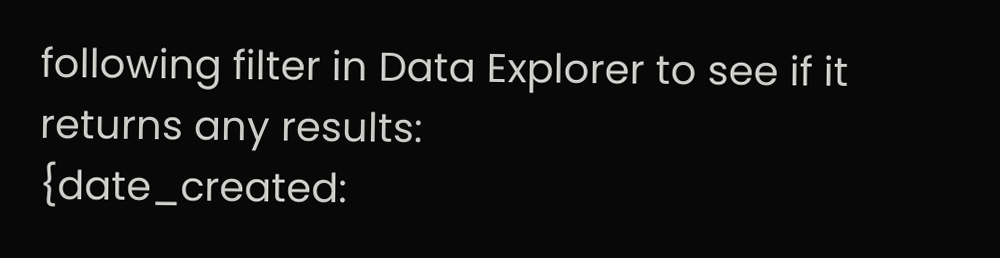following filter in Data Explorer to see if it returns any results:
{date_created: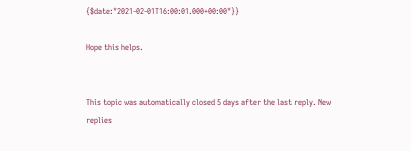{$date:"2021-02-01T16:00:01.000+00:00"}}

Hope this helps.


This topic was automatically closed 5 days after the last reply. New replies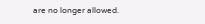are no longer allowed.